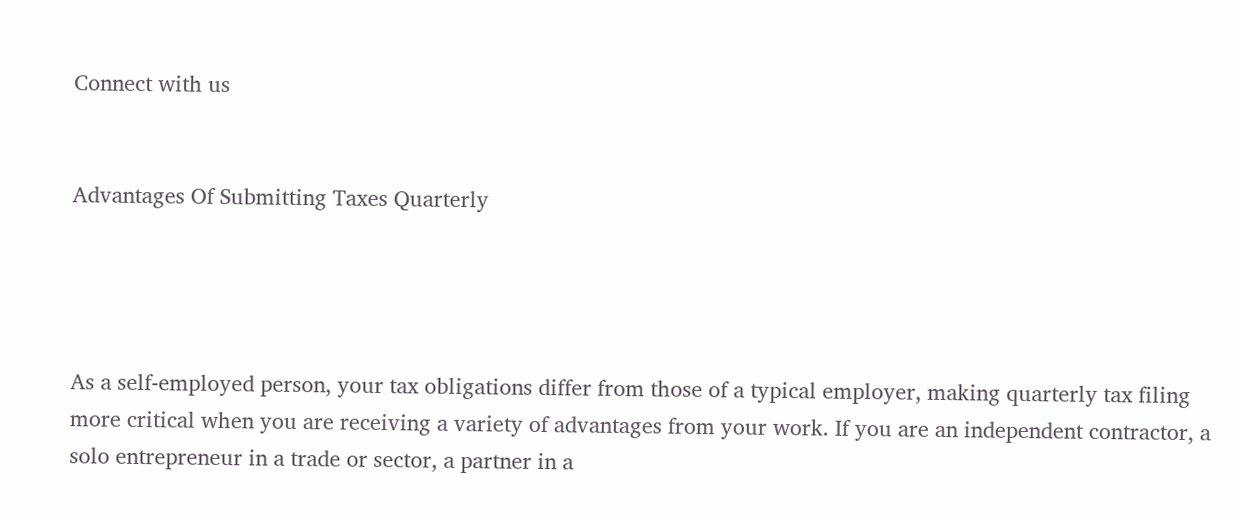Connect with us


Advantages Of Submitting Taxes Quarterly




As a self-employed person, your tax obligations differ from those of a typical employer, making quarterly tax filing more critical when you are receiving a variety of advantages from your work. If you are an independent contractor, a solo entrepreneur in a trade or sector, a partner in a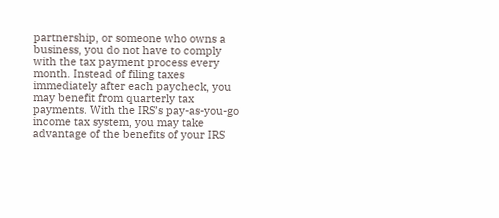partnership, or someone who owns a business, you do not have to comply with the tax payment process every month. Instead of filing taxes immediately after each paycheck, you may benefit from quarterly tax payments. With the IRS’s pay-as-you-go income tax system, you may take advantage of the benefits of your IRS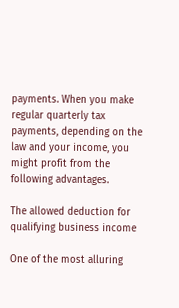payments. When you make regular quarterly tax payments, depending on the law and your income, you might profit from the following advantages.

The allowed deduction for qualifying business income

One of the most alluring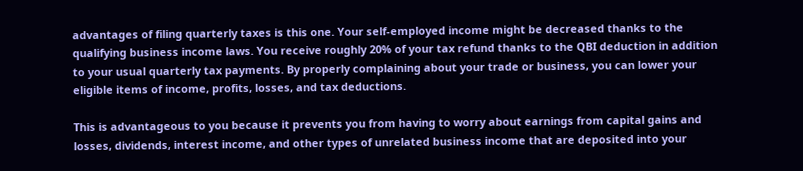advantages of filing quarterly taxes is this one. Your self-employed income might be decreased thanks to the qualifying business income laws. You receive roughly 20% of your tax refund thanks to the QBI deduction in addition to your usual quarterly tax payments. By properly complaining about your trade or business, you can lower your eligible items of income, profits, losses, and tax deductions.

This is advantageous to you because it prevents you from having to worry about earnings from capital gains and losses, dividends, interest income, and other types of unrelated business income that are deposited into your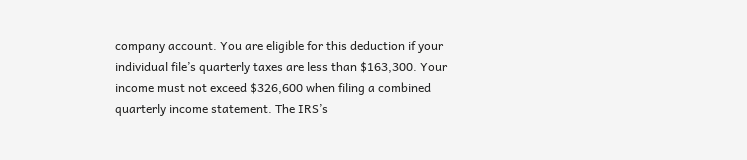company account. You are eligible for this deduction if your individual file’s quarterly taxes are less than $163,300. Your income must not exceed $326,600 when filing a combined quarterly income statement. The IRS’s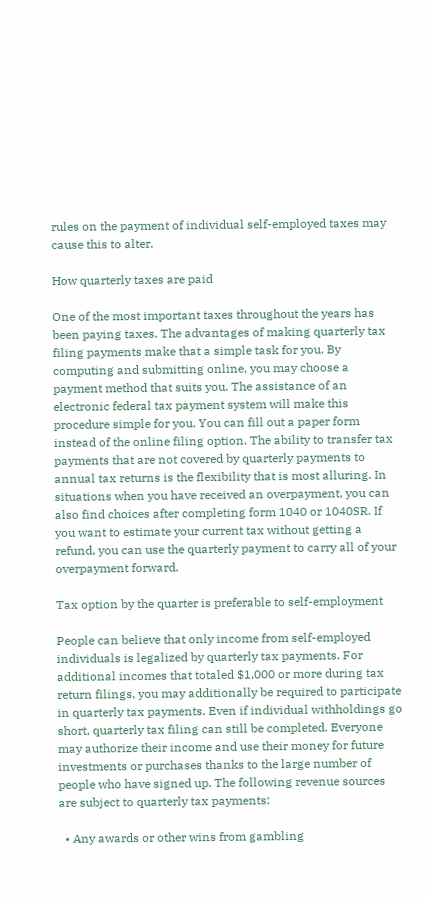rules on the payment of individual self-employed taxes may cause this to alter.

How quarterly taxes are paid

One of the most important taxes throughout the years has been paying taxes. The advantages of making quarterly tax filing payments make that a simple task for you. By computing and submitting online, you may choose a payment method that suits you. The assistance of an electronic federal tax payment system will make this procedure simple for you. You can fill out a paper form instead of the online filing option. The ability to transfer tax payments that are not covered by quarterly payments to annual tax returns is the flexibility that is most alluring. In situations when you have received an overpayment, you can also find choices after completing form 1040 or 1040SR. If you want to estimate your current tax without getting a refund, you can use the quarterly payment to carry all of your overpayment forward.

Tax option by the quarter is preferable to self-employment

People can believe that only income from self-employed individuals is legalized by quarterly tax payments. For additional incomes that totaled $1,000 or more during tax return filings, you may additionally be required to participate in quarterly tax payments. Even if individual withholdings go short, quarterly tax filing can still be completed. Everyone may authorize their income and use their money for future investments or purchases thanks to the large number of people who have signed up. The following revenue sources are subject to quarterly tax payments:

  • Any awards or other wins from gambling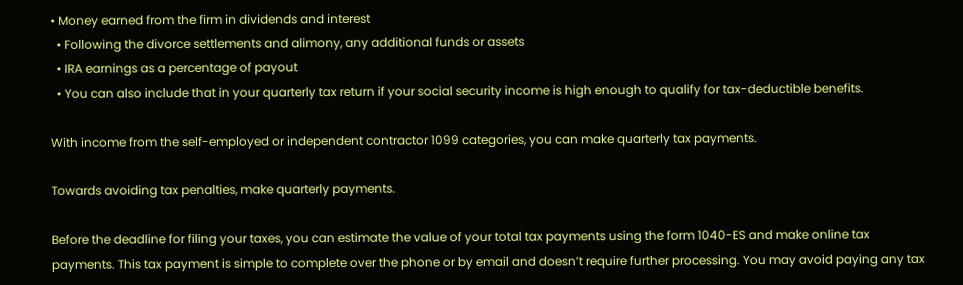• Money earned from the firm in dividends and interest
  • Following the divorce settlements and alimony, any additional funds or assets
  • IRA earnings as a percentage of payout
  • You can also include that in your quarterly tax return if your social security income is high enough to qualify for tax-deductible benefits.

With income from the self-employed or independent contractor 1099 categories, you can make quarterly tax payments.

Towards avoiding tax penalties, make quarterly payments.

Before the deadline for filing your taxes, you can estimate the value of your total tax payments using the form 1040-ES and make online tax payments. This tax payment is simple to complete over the phone or by email and doesn’t require further processing. You may avoid paying any tax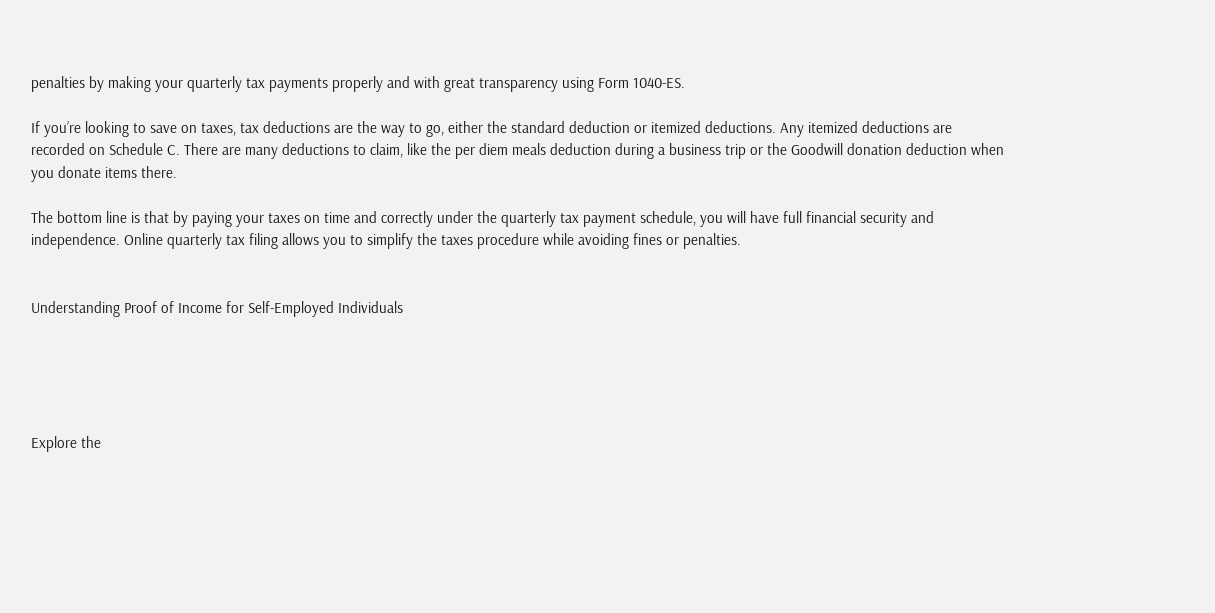penalties by making your quarterly tax payments properly and with great transparency using Form 1040-ES.

If you’re looking to save on taxes, tax deductions are the way to go, either the standard deduction or itemized deductions. Any itemized deductions are recorded on Schedule C. There are many deductions to claim, like the per diem meals deduction during a business trip or the Goodwill donation deduction when you donate items there.

The bottom line is that by paying your taxes on time and correctly under the quarterly tax payment schedule, you will have full financial security and independence. Online quarterly tax filing allows you to simplify the taxes procedure while avoiding fines or penalties.


Understanding Proof of Income for Self-Employed Individuals





Explore the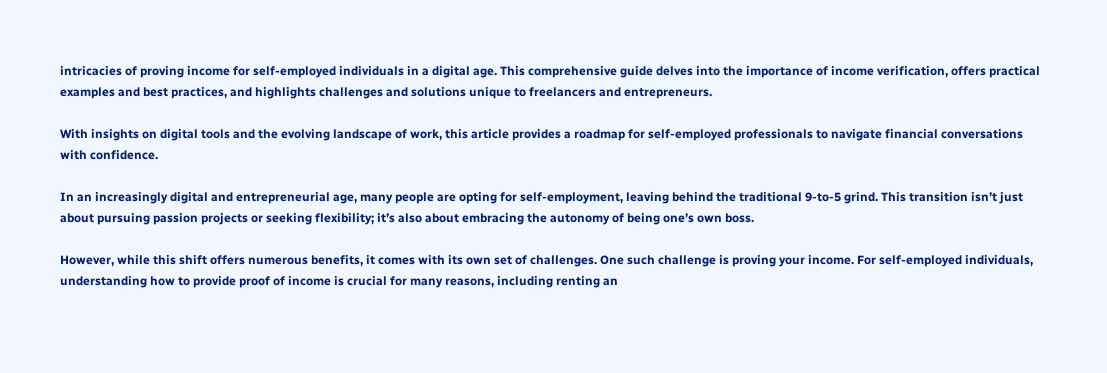intricacies of proving income for self-employed individuals in a digital age. This comprehensive guide delves into the importance of income verification, offers practical examples and best practices, and highlights challenges and solutions unique to freelancers and entrepreneurs.

With insights on digital tools and the evolving landscape of work, this article provides a roadmap for self-employed professionals to navigate financial conversations with confidence.

In an increasingly digital and entrepreneurial age, many people are opting for self-employment, leaving behind the traditional 9-to-5 grind. This transition isn’t just about pursuing passion projects or seeking flexibility; it’s also about embracing the autonomy of being one’s own boss.

However, while this shift offers numerous benefits, it comes with its own set of challenges. One such challenge is proving your income. For self-employed individuals, understanding how to provide proof of income is crucial for many reasons, including renting an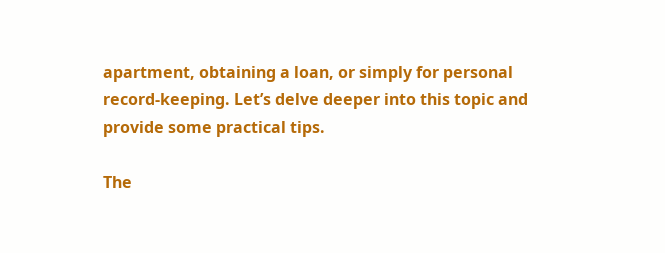apartment, obtaining a loan, or simply for personal record-keeping. Let’s delve deeper into this topic and provide some practical tips.

The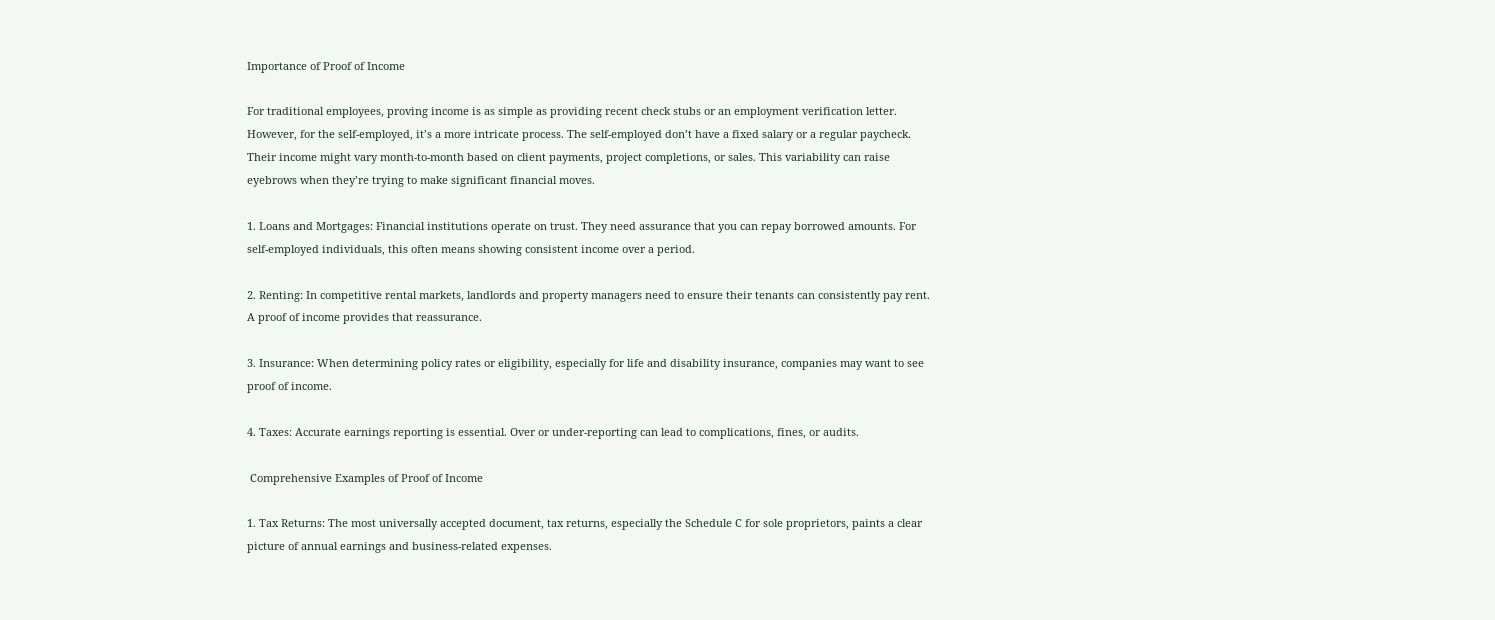Importance of Proof of Income

For traditional employees, proving income is as simple as providing recent check stubs or an employment verification letter. However, for the self-employed, it’s a more intricate process. The self-employed don’t have a fixed salary or a regular paycheck. Their income might vary month-to-month based on client payments, project completions, or sales. This variability can raise eyebrows when they’re trying to make significant financial moves.

1. Loans and Mortgages: Financial institutions operate on trust. They need assurance that you can repay borrowed amounts. For self-employed individuals, this often means showing consistent income over a period.

2. Renting: In competitive rental markets, landlords and property managers need to ensure their tenants can consistently pay rent. A proof of income provides that reassurance.

3. Insurance: When determining policy rates or eligibility, especially for life and disability insurance, companies may want to see proof of income.

4. Taxes: Accurate earnings reporting is essential. Over or under-reporting can lead to complications, fines, or audits.

 Comprehensive Examples of Proof of Income

1. Tax Returns: The most universally accepted document, tax returns, especially the Schedule C for sole proprietors, paints a clear picture of annual earnings and business-related expenses.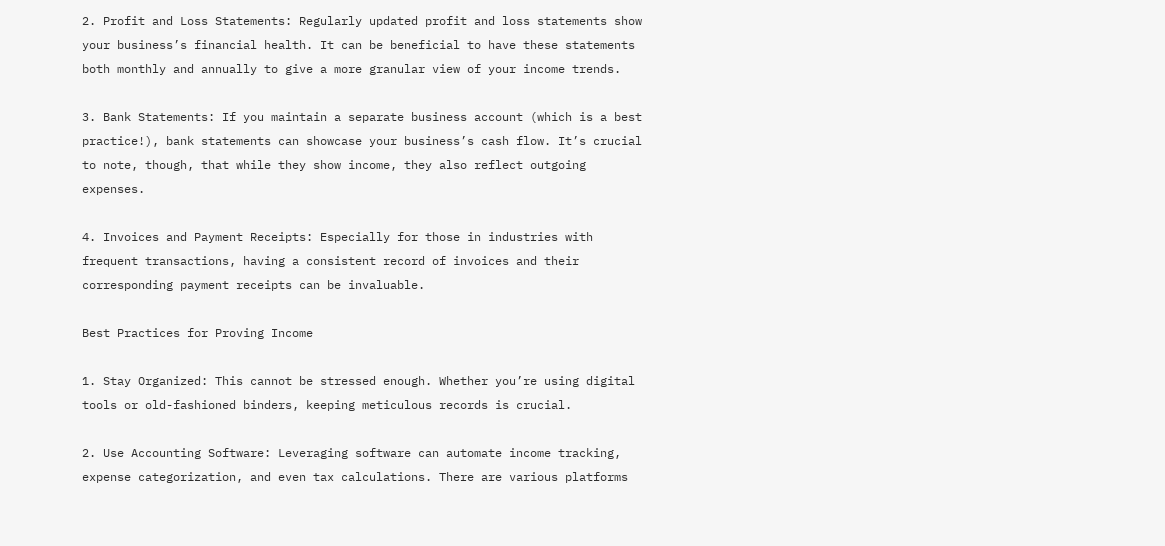2. Profit and Loss Statements: Regularly updated profit and loss statements show your business’s financial health. It can be beneficial to have these statements both monthly and annually to give a more granular view of your income trends.

3. Bank Statements: If you maintain a separate business account (which is a best practice!), bank statements can showcase your business’s cash flow. It’s crucial to note, though, that while they show income, they also reflect outgoing expenses.

4. Invoices and Payment Receipts: Especially for those in industries with frequent transactions, having a consistent record of invoices and their corresponding payment receipts can be invaluable.

Best Practices for Proving Income

1. Stay Organized: This cannot be stressed enough. Whether you’re using digital tools or old-fashioned binders, keeping meticulous records is crucial.

2. Use Accounting Software: Leveraging software can automate income tracking, expense categorization, and even tax calculations. There are various platforms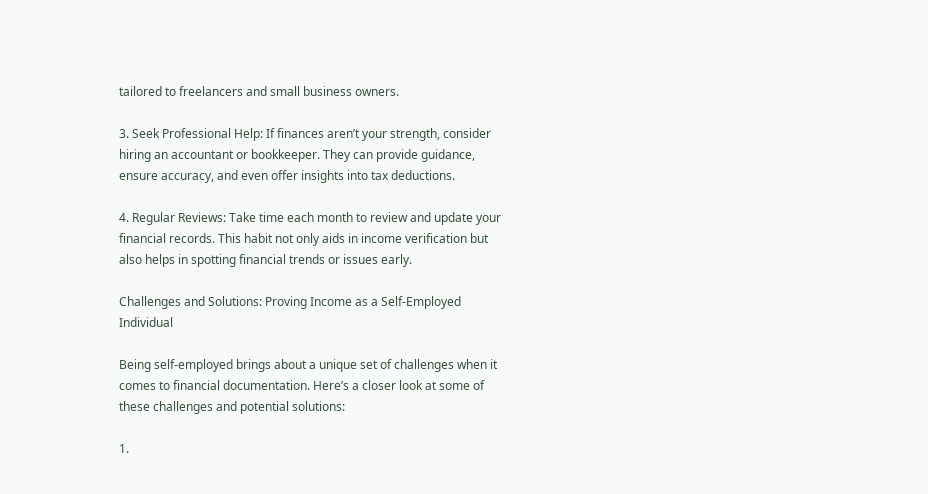tailored to freelancers and small business owners.

3. Seek Professional Help: If finances aren’t your strength, consider hiring an accountant or bookkeeper. They can provide guidance, ensure accuracy, and even offer insights into tax deductions.

4. Regular Reviews: Take time each month to review and update your financial records. This habit not only aids in income verification but also helps in spotting financial trends or issues early.

Challenges and Solutions: Proving Income as a Self-Employed Individual

Being self-employed brings about a unique set of challenges when it comes to financial documentation. Here’s a closer look at some of these challenges and potential solutions:

1.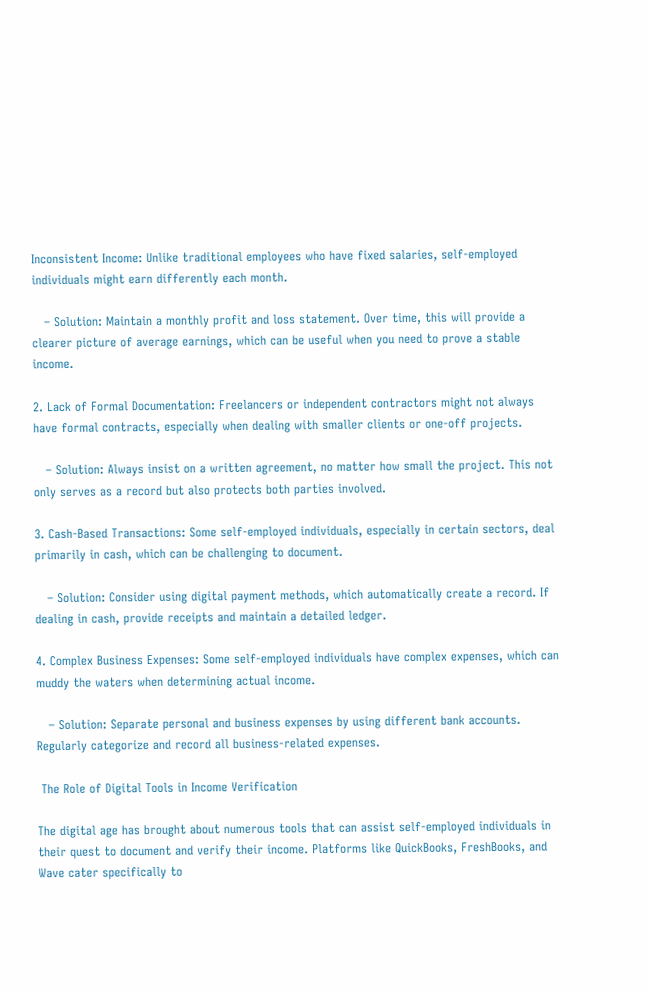Inconsistent Income: Unlike traditional employees who have fixed salaries, self-employed individuals might earn differently each month.

   – Solution: Maintain a monthly profit and loss statement. Over time, this will provide a clearer picture of average earnings, which can be useful when you need to prove a stable income.

2. Lack of Formal Documentation: Freelancers or independent contractors might not always have formal contracts, especially when dealing with smaller clients or one-off projects.

   – Solution: Always insist on a written agreement, no matter how small the project. This not only serves as a record but also protects both parties involved.

3. Cash-Based Transactions: Some self-employed individuals, especially in certain sectors, deal primarily in cash, which can be challenging to document.

   – Solution: Consider using digital payment methods, which automatically create a record. If dealing in cash, provide receipts and maintain a detailed ledger.

4. Complex Business Expenses: Some self-employed individuals have complex expenses, which can muddy the waters when determining actual income.

   – Solution: Separate personal and business expenses by using different bank accounts. Regularly categorize and record all business-related expenses.

 The Role of Digital Tools in Income Verification

The digital age has brought about numerous tools that can assist self-employed individuals in their quest to document and verify their income. Platforms like QuickBooks, FreshBooks, and Wave cater specifically to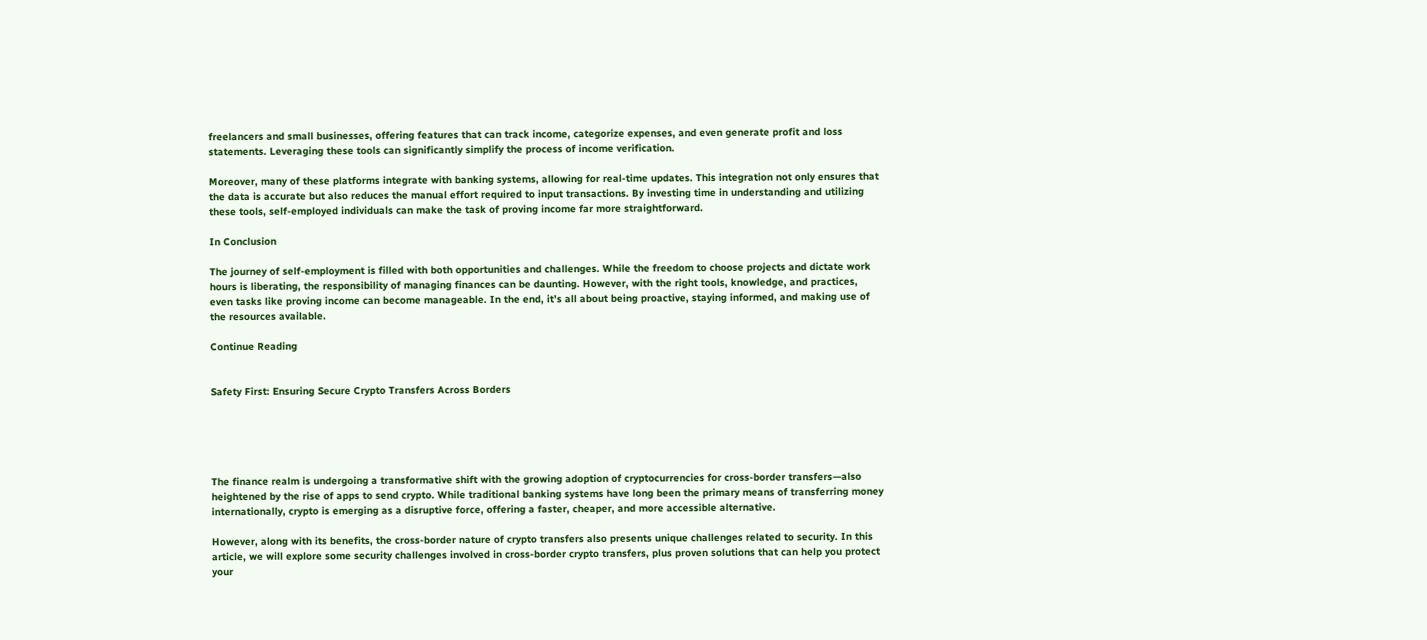freelancers and small businesses, offering features that can track income, categorize expenses, and even generate profit and loss statements. Leveraging these tools can significantly simplify the process of income verification.

Moreover, many of these platforms integrate with banking systems, allowing for real-time updates. This integration not only ensures that the data is accurate but also reduces the manual effort required to input transactions. By investing time in understanding and utilizing these tools, self-employed individuals can make the task of proving income far more straightforward.

In Conclusion

The journey of self-employment is filled with both opportunities and challenges. While the freedom to choose projects and dictate work hours is liberating, the responsibility of managing finances can be daunting. However, with the right tools, knowledge, and practices, even tasks like proving income can become manageable. In the end, it’s all about being proactive, staying informed, and making use of the resources available.

Continue Reading


Safety First: Ensuring Secure Crypto Transfers Across Borders





The finance realm is undergoing a transformative shift with the growing adoption of cryptocurrencies for cross-border transfers—also heightened by the rise of apps to send crypto. While traditional banking systems have long been the primary means of transferring money internationally, crypto is emerging as a disruptive force, offering a faster, cheaper, and more accessible alternative.

However, along with its benefits, the cross-border nature of crypto transfers also presents unique challenges related to security. In this article, we will explore some security challenges involved in cross-border crypto transfers, plus proven solutions that can help you protect your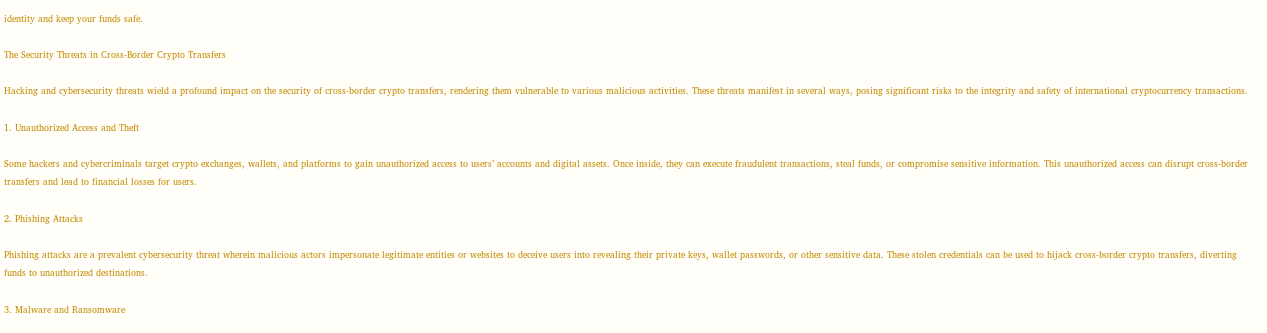identity and keep your funds safe.

The Security Threats in Cross-Border Crypto Transfers

Hacking and cybersecurity threats wield a profound impact on the security of cross-border crypto transfers, rendering them vulnerable to various malicious activities. These threats manifest in several ways, posing significant risks to the integrity and safety of international cryptocurrency transactions.

1. Unauthorized Access and Theft

Some hackers and cybercriminals target crypto exchanges, wallets, and platforms to gain unauthorized access to users’ accounts and digital assets. Once inside, they can execute fraudulent transactions, steal funds, or compromise sensitive information. This unauthorized access can disrupt cross-border transfers and lead to financial losses for users.

2. Phishing Attacks

Phishing attacks are a prevalent cybersecurity threat wherein malicious actors impersonate legitimate entities or websites to deceive users into revealing their private keys, wallet passwords, or other sensitive data. These stolen credentials can be used to hijack cross-border crypto transfers, diverting funds to unauthorized destinations.

3. Malware and Ransomware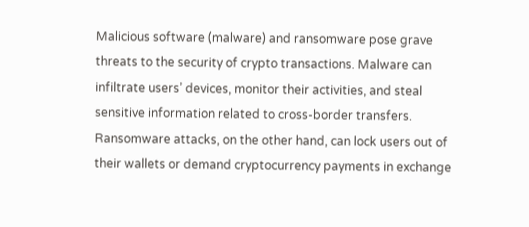Malicious software (malware) and ransomware pose grave threats to the security of crypto transactions. Malware can infiltrate users’ devices, monitor their activities, and steal sensitive information related to cross-border transfers. Ransomware attacks, on the other hand, can lock users out of their wallets or demand cryptocurrency payments in exchange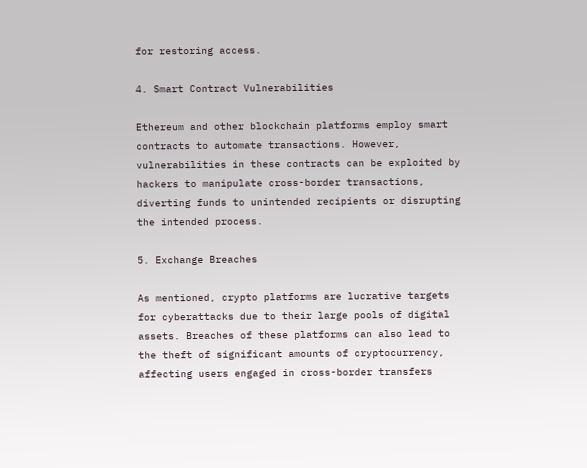for restoring access.

4. Smart Contract Vulnerabilities

Ethereum and other blockchain platforms employ smart contracts to automate transactions. However, vulnerabilities in these contracts can be exploited by hackers to manipulate cross-border transactions, diverting funds to unintended recipients or disrupting the intended process.

5. Exchange Breaches

As mentioned, crypto platforms are lucrative targets for cyberattacks due to their large pools of digital assets. Breaches of these platforms can also lead to the theft of significant amounts of cryptocurrency, affecting users engaged in cross-border transfers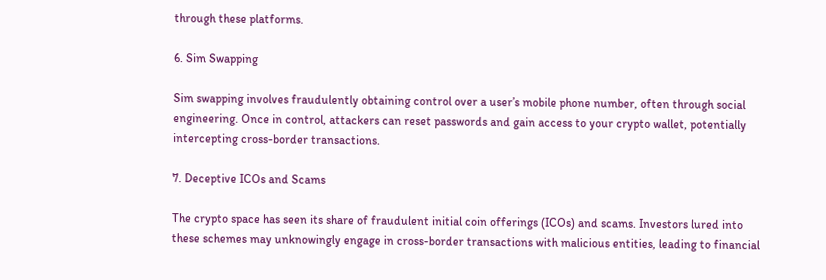through these platforms.

6. Sim Swapping

Sim swapping involves fraudulently obtaining control over a user’s mobile phone number, often through social engineering. Once in control, attackers can reset passwords and gain access to your crypto wallet, potentially intercepting cross-border transactions.

7. Deceptive ICOs and Scams

The crypto space has seen its share of fraudulent initial coin offerings (ICOs) and scams. Investors lured into these schemes may unknowingly engage in cross-border transactions with malicious entities, leading to financial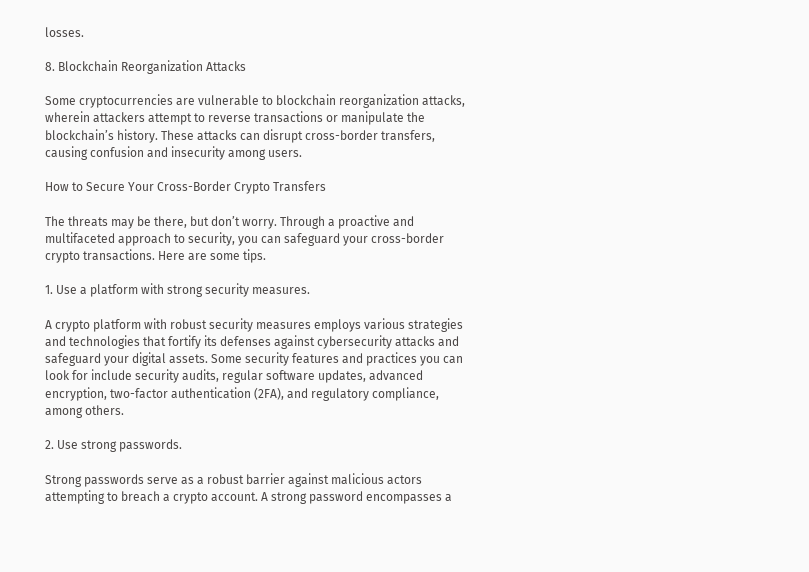losses.

8. Blockchain Reorganization Attacks

Some cryptocurrencies are vulnerable to blockchain reorganization attacks, wherein attackers attempt to reverse transactions or manipulate the blockchain’s history. These attacks can disrupt cross-border transfers, causing confusion and insecurity among users.

How to Secure Your Cross-Border Crypto Transfers

The threats may be there, but don’t worry. Through a proactive and multifaceted approach to security, you can safeguard your cross-border crypto transactions. Here are some tips.

1. Use a platform with strong security measures.

A crypto platform with robust security measures employs various strategies and technologies that fortify its defenses against cybersecurity attacks and safeguard your digital assets. Some security features and practices you can look for include security audits, regular software updates, advanced encryption, two-factor authentication (2FA), and regulatory compliance, among others.

2. Use strong passwords.

Strong passwords serve as a robust barrier against malicious actors attempting to breach a crypto account. A strong password encompasses a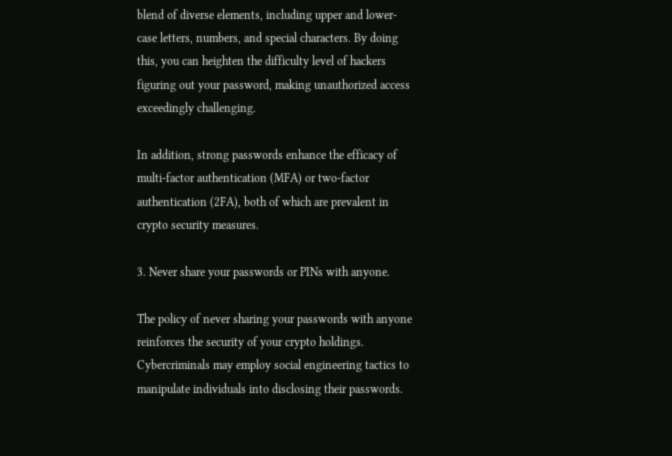blend of diverse elements, including upper and lower-case letters, numbers, and special characters. By doing this, you can heighten the difficulty level of hackers figuring out your password, making unauthorized access exceedingly challenging.

In addition, strong passwords enhance the efficacy of multi-factor authentication (MFA) or two-factor authentication (2FA), both of which are prevalent in crypto security measures.

3. Never share your passwords or PINs with anyone.

The policy of never sharing your passwords with anyone reinforces the security of your crypto holdings. Cybercriminals may employ social engineering tactics to manipulate individuals into disclosing their passwords.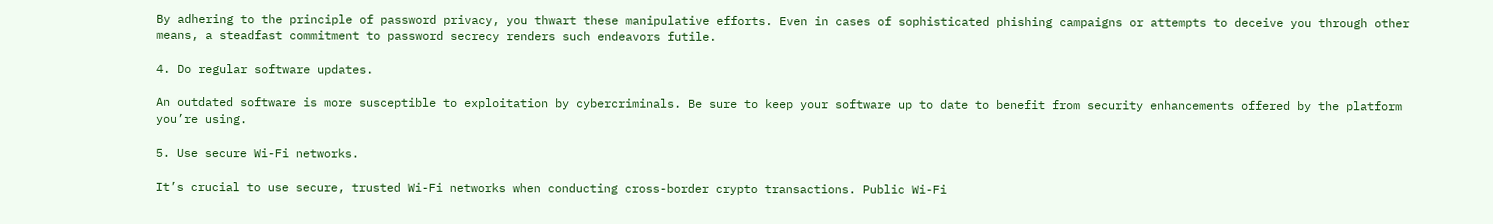By adhering to the principle of password privacy, you thwart these manipulative efforts. Even in cases of sophisticated phishing campaigns or attempts to deceive you through other means, a steadfast commitment to password secrecy renders such endeavors futile.

4. Do regular software updates.

An outdated software is more susceptible to exploitation by cybercriminals. Be sure to keep your software up to date to benefit from security enhancements offered by the platform you’re using.

5. Use secure Wi-Fi networks.

It’s crucial to use secure, trusted Wi-Fi networks when conducting cross-border crypto transactions. Public Wi-Fi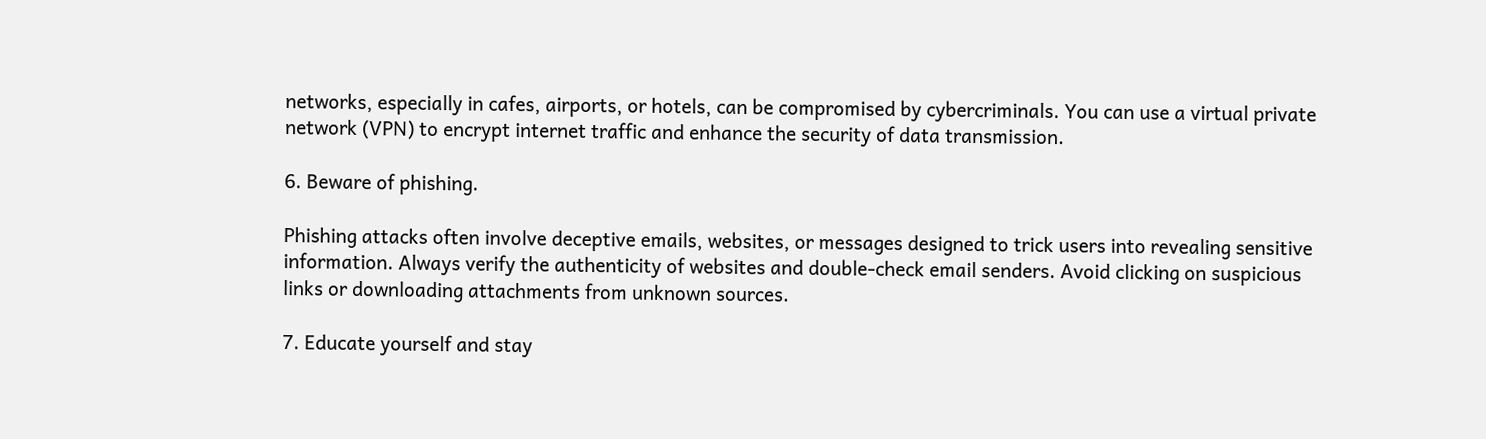networks, especially in cafes, airports, or hotels, can be compromised by cybercriminals. You can use a virtual private network (VPN) to encrypt internet traffic and enhance the security of data transmission.

6. Beware of phishing.

Phishing attacks often involve deceptive emails, websites, or messages designed to trick users into revealing sensitive information. Always verify the authenticity of websites and double-check email senders. Avoid clicking on suspicious links or downloading attachments from unknown sources.

7. Educate yourself and stay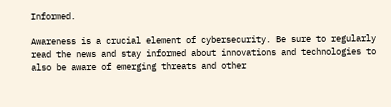Informed.

Awareness is a crucial element of cybersecurity. Be sure to regularly read the news and stay informed about innovations and technologies to also be aware of emerging threats and other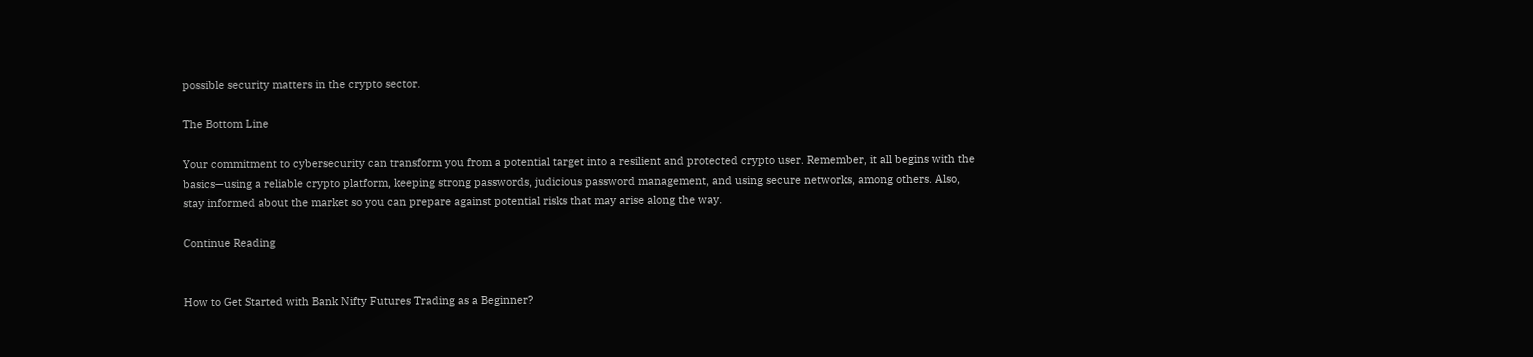possible security matters in the crypto sector.

The Bottom Line

Your commitment to cybersecurity can transform you from a potential target into a resilient and protected crypto user. Remember, it all begins with the basics—using a reliable crypto platform, keeping strong passwords, judicious password management, and using secure networks, among others. Also, stay informed about the market so you can prepare against potential risks that may arise along the way.

Continue Reading


How to Get Started with Bank Nifty Futures Trading as a Beginner?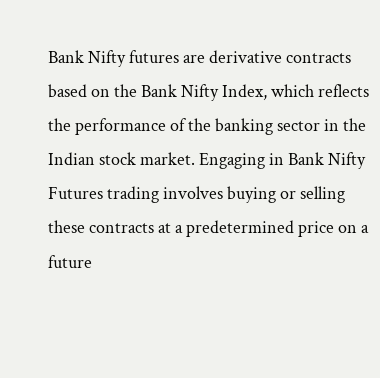Bank Nifty futures are derivative contracts based on the Bank Nifty Index, which reflects the performance of the banking sector in the Indian stock market. Engaging in Bank Nifty Futures trading involves buying or selling these contracts at a predetermined price on a future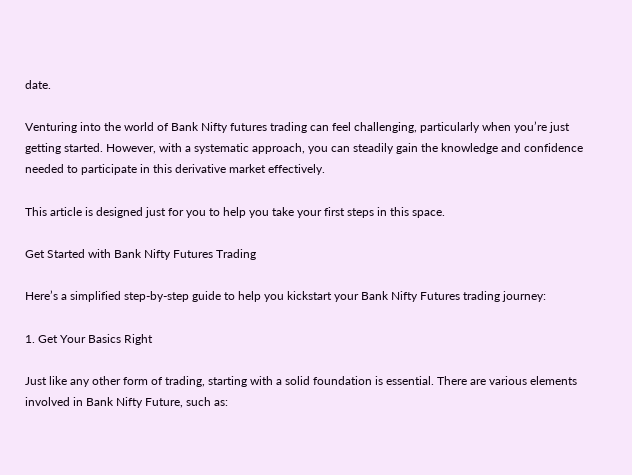date.

Venturing into the world of Bank Nifty futures trading can feel challenging, particularly when you’re just getting started. However, with a systematic approach, you can steadily gain the knowledge and confidence needed to participate in this derivative market effectively.

This article is designed just for you to help you take your first steps in this space.

Get Started with Bank Nifty Futures Trading

Here’s a simplified step-by-step guide to help you kickstart your Bank Nifty Futures trading journey:

1. Get Your Basics Right

Just like any other form of trading, starting with a solid foundation is essential. There are various elements involved in Bank Nifty Future, such as: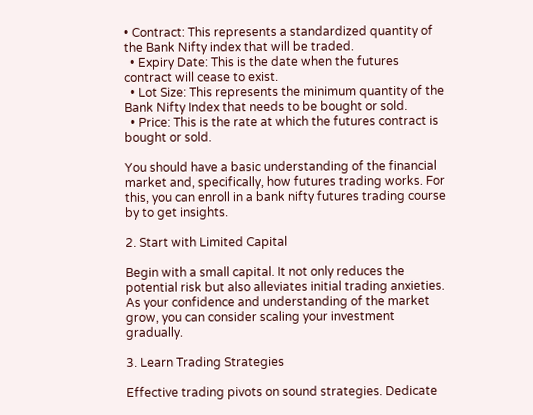• Contract: This represents a standardized quantity of the Bank Nifty index that will be traded.
  • Expiry Date: This is the date when the futures contract will cease to exist.
  • Lot Size: This represents the minimum quantity of the Bank Nifty Index that needs to be bought or sold.
  • Price: This is the rate at which the futures contract is bought or sold.

You should have a basic understanding of the financial market and, specifically, how futures trading works. For this, you can enroll in a bank nifty futures trading course by to get insights.

2. Start with Limited Capital

Begin with a small capital. It not only reduces the potential risk but also alleviates initial trading anxieties. As your confidence and understanding of the market grow, you can consider scaling your investment gradually.

3. Learn Trading Strategies

Effective trading pivots on sound strategies. Dedicate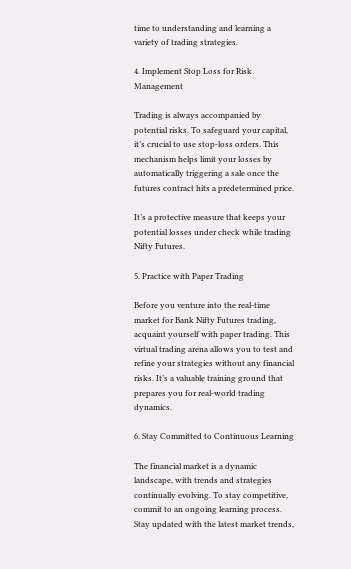time to understanding and learning a variety of trading strategies.

4. Implement Stop Loss for Risk Management

Trading is always accompanied by potential risks. To safeguard your capital, it’s crucial to use stop-loss orders. This mechanism helps limit your losses by automatically triggering a sale once the futures contract hits a predetermined price.

It’s a protective measure that keeps your potential losses under check while trading Nifty Futures.

5. Practice with Paper Trading

Before you venture into the real-time market for Bank Nifty Futures trading, acquaint yourself with paper trading. This virtual trading arena allows you to test and refine your strategies without any financial risks. It’s a valuable training ground that prepares you for real-world trading dynamics.

6. Stay Committed to Continuous Learning

The financial market is a dynamic landscape, with trends and strategies continually evolving. To stay competitive, commit to an ongoing learning process. Stay updated with the latest market trends,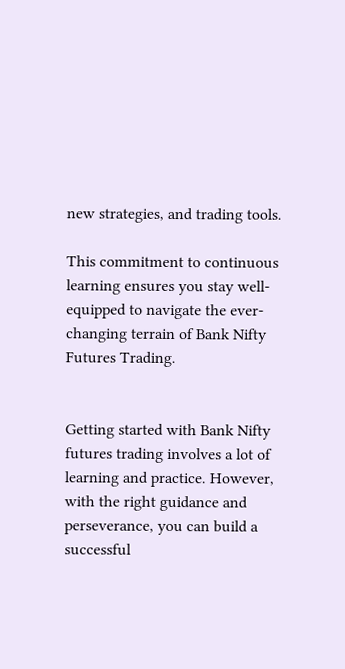new strategies, and trading tools.

This commitment to continuous learning ensures you stay well-equipped to navigate the ever-changing terrain of Bank Nifty Futures Trading.


Getting started with Bank Nifty futures trading involves a lot of learning and practice. However, with the right guidance and perseverance, you can build a successful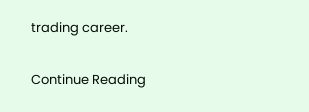trading career.

Continue Reading